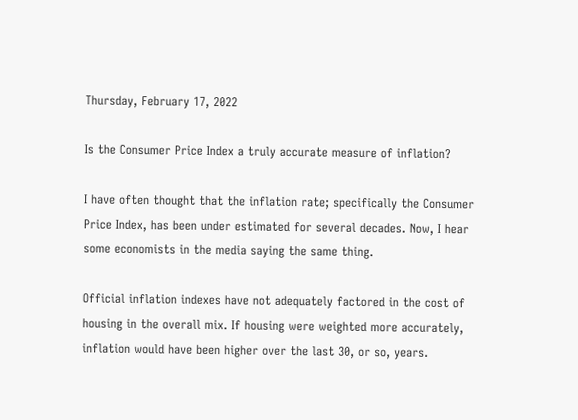Thursday, February 17, 2022

Is the Consumer Price Index a truly accurate measure of inflation?

I have often thought that the inflation rate; specifically the Consumer Price Index, has been under estimated for several decades. Now, I hear some economists in the media saying the same thing.

Official inflation indexes have not adequately factored in the cost of housing in the overall mix. If housing were weighted more accurately, inflation would have been higher over the last 30, or so, years.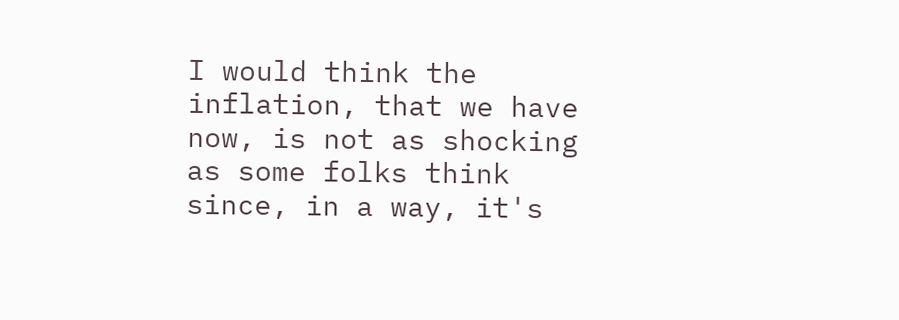I would think the inflation, that we have now, is not as shocking as some folks think since, in a way, it's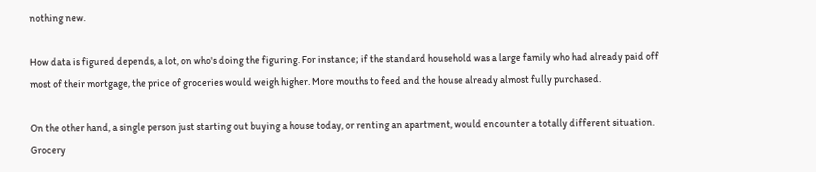nothing new.

How data is figured depends, a lot, on who's doing the figuring. For instance; if the standard household was a large family who had already paid off most of their mortgage, the price of groceries would weigh higher. More mouths to feed and the house already almost fully purchased.

On the other hand, a single person just starting out buying a house today, or renting an apartment, would encounter a totally different situation. Grocery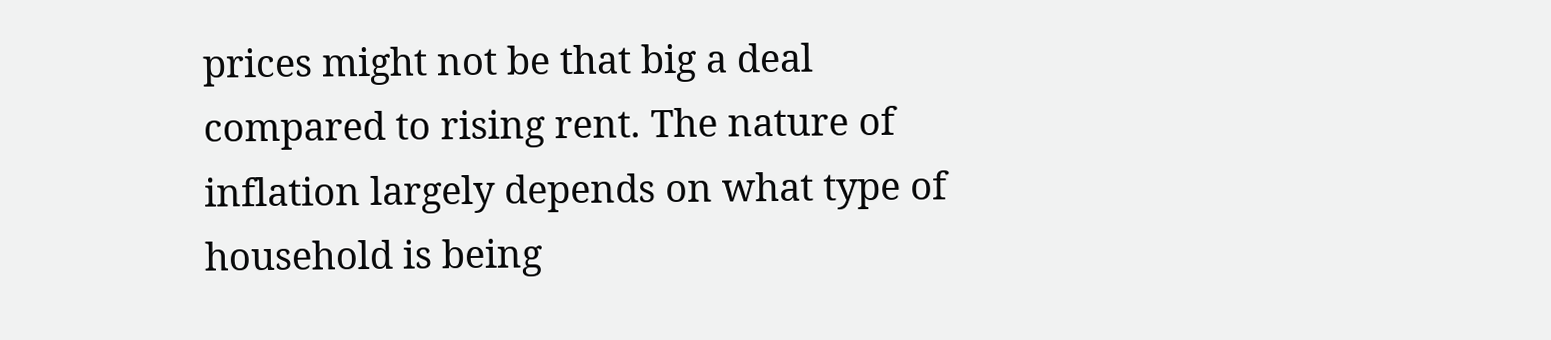prices might not be that big a deal compared to rising rent. The nature of inflation largely depends on what type of household is being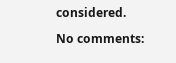considered.

No comments: